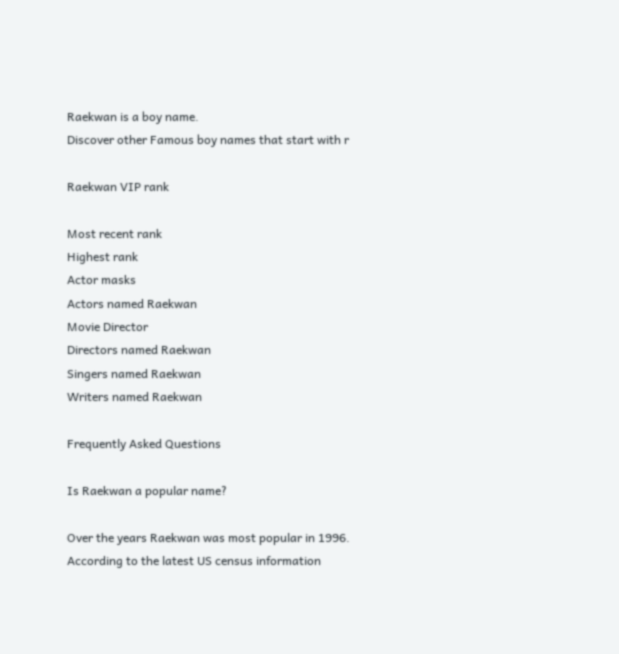Raekwan is a boy name.
Discover other Famous boy names that start with r

Raekwan VIP rank

Most recent rank
Highest rank
Actor masks
Actors named Raekwan
Movie Director
Directors named Raekwan
Singers named Raekwan
Writers named Raekwan

Frequently Asked Questions

Is Raekwan a popular name?

Over the years Raekwan was most popular in 1996. According to the latest US census information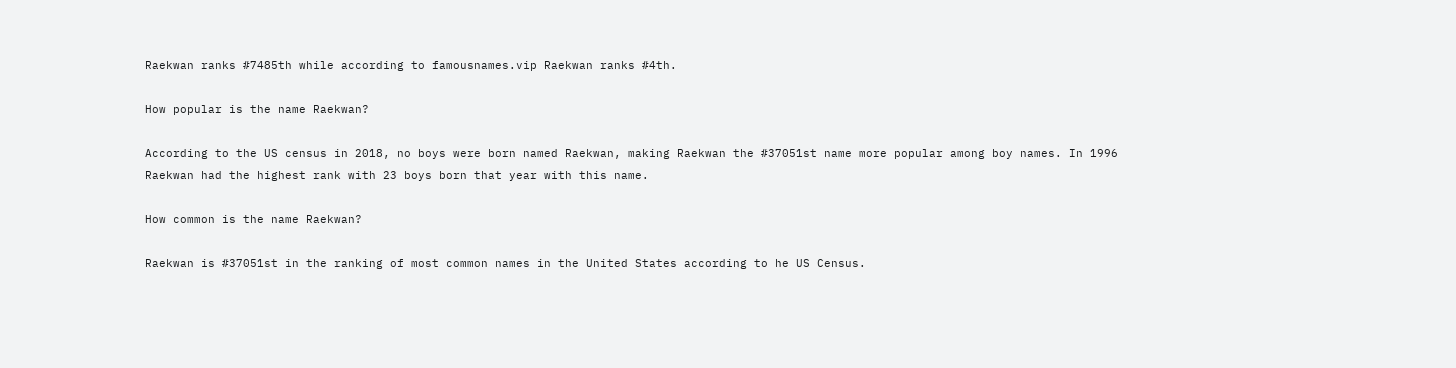Raekwan ranks #7485th while according to famousnames.vip Raekwan ranks #4th.

How popular is the name Raekwan?

According to the US census in 2018, no boys were born named Raekwan, making Raekwan the #37051st name more popular among boy names. In 1996 Raekwan had the highest rank with 23 boys born that year with this name.

How common is the name Raekwan?

Raekwan is #37051st in the ranking of most common names in the United States according to he US Census.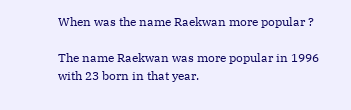When was the name Raekwan more popular ?

The name Raekwan was more popular in 1996 with 23 born in that year.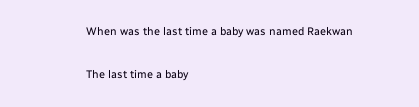When was the last time a baby was named Raekwan

The last time a baby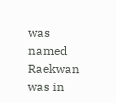was named Raekwan was in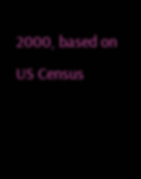2000, based on US Census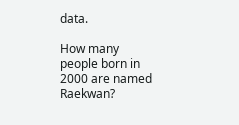data.

How many people born in 2000 are named Raekwan?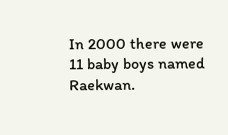In 2000 there were 11 baby boys named Raekwan.